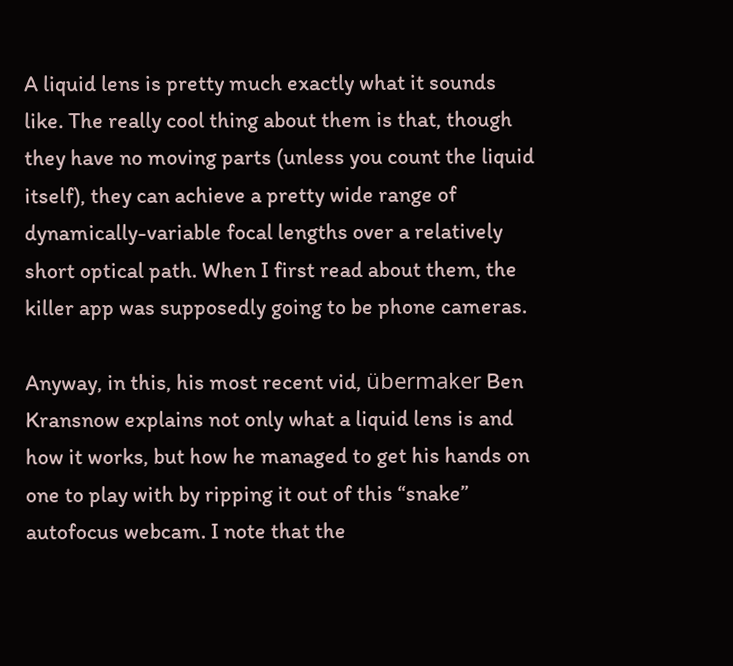A liquid lens is pretty much exactly what it sounds like. The really cool thing about them is that, though they have no moving parts (unless you count the liquid itself), they can achieve a pretty wide range of dynamically-variable focal lengths over a relatively short optical path. When I first read about them, the killer app was supposedly going to be phone cameras.

Anyway, in this, his most recent vid, übermaker Ben Kransnow explains not only what a liquid lens is and how it works, but how he managed to get his hands on one to play with by ripping it out of this “snake” autofocus webcam. I note that the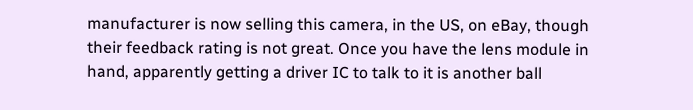manufacturer is now selling this camera, in the US, on eBay, though their feedback rating is not great. Once you have the lens module in hand, apparently getting a driver IC to talk to it is another ball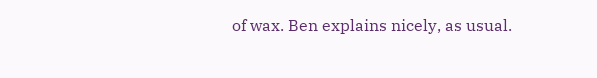of wax. Ben explains nicely, as usual.